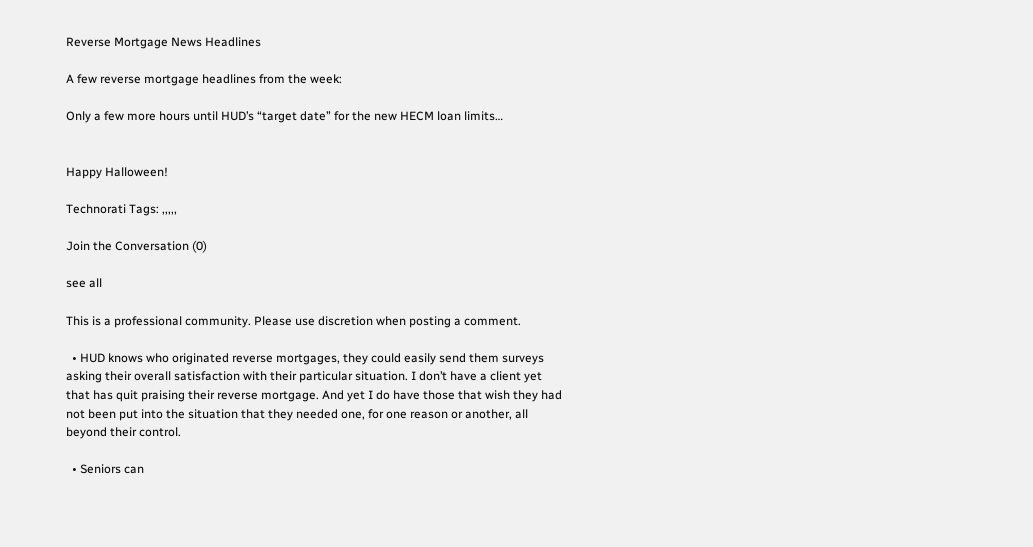Reverse Mortgage News Headlines

A few reverse mortgage headlines from the week:

Only a few more hours until HUD’s “target date” for the new HECM loan limits…


Happy Halloween!

Technorati Tags: ,,,,,

Join the Conversation (0)

see all

This is a professional community. Please use discretion when posting a comment.

  • HUD knows who originated reverse mortgages, they could easily send them surveys asking their overall satisfaction with their particular situation. I don’t have a client yet that has quit praising their reverse mortgage. And yet I do have those that wish they had not been put into the situation that they needed one, for one reason or another, all beyond their control.

  • Seniors can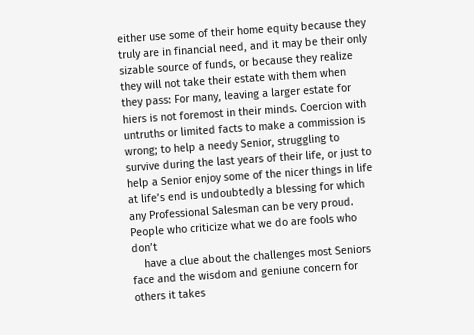either use some of their home equity because they truly are in financial need, and it may be their only sizable source of funds, or because they realize they will not take their estate with them when they pass: For many, leaving a larger estate for hiers is not foremost in their minds. Coercion with untruths or limited facts to make a commission is wrong; to help a needy Senior, struggling to survive during the last years of their life, or just to help a Senior enjoy some of the nicer things in life at life’s end is undoubtedly a blessing for which any Professional Salesman can be very proud. People who criticize what we do are fools who don’t
    have a clue about the challenges most Seniors face and the wisdom and geniune concern for others it takes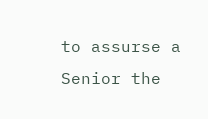to assurse a Senior the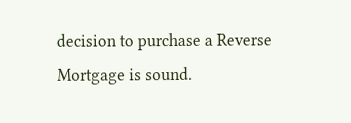decision to purchase a Reverse Mortgage is sound.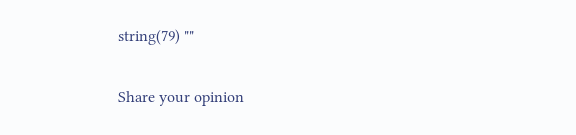string(79) ""

Share your opinion